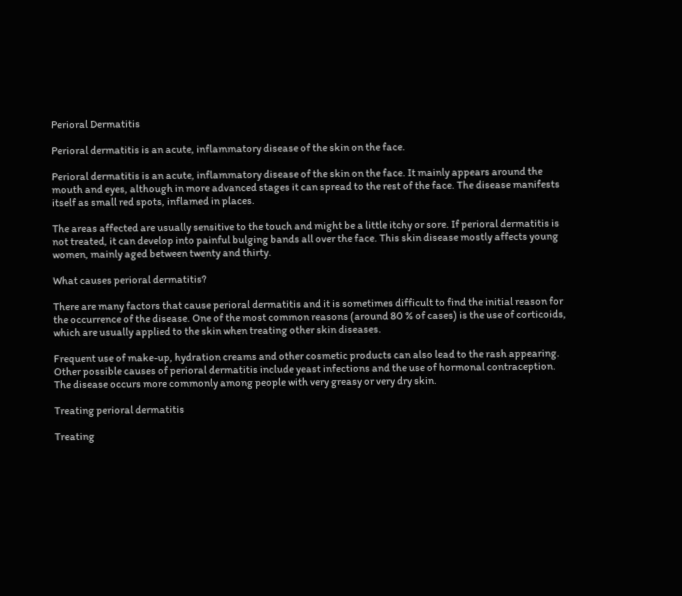Perioral Dermatitis

Perioral dermatitis is an acute, inflammatory disease of the skin on the face.

Perioral dermatitis is an acute, inflammatory disease of the skin on the face. It mainly appears around the mouth and eyes, although in more advanced stages it can spread to the rest of the face. The disease manifests itself as small red spots, inflamed in places.

The areas affected are usually sensitive to the touch and might be a little itchy or sore. If perioral dermatitis is not treated, it can develop into painful bulging bands all over the face. This skin disease mostly affects young women, mainly aged between twenty and thirty.

What causes perioral dermatitis?

There are many factors that cause perioral dermatitis and it is sometimes difficult to find the initial reason for the occurrence of the disease. One of the most common reasons (around 80 % of cases) is the use of corticoids, which are usually applied to the skin when treating other skin diseases.

Frequent use of make-up, hydration creams and other cosmetic products can also lead to the rash appearing. Other possible causes of perioral dermatitis include yeast infections and the use of hormonal contraception. The disease occurs more commonly among people with very greasy or very dry skin.

Treating perioral dermatitis

Treating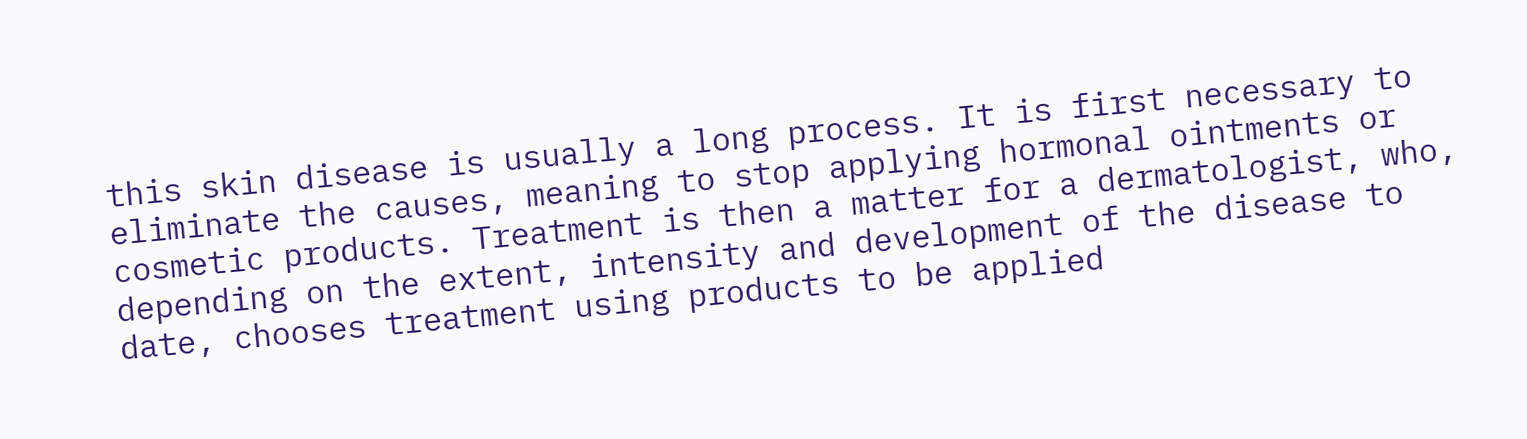this skin disease is usually a long process. It is first necessary to eliminate the causes, meaning to stop applying hormonal ointments or cosmetic products. Treatment is then a matter for a dermatologist, who, depending on the extent, intensity and development of the disease to date, chooses treatment using products to be applied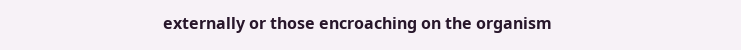externally or those encroaching on the organism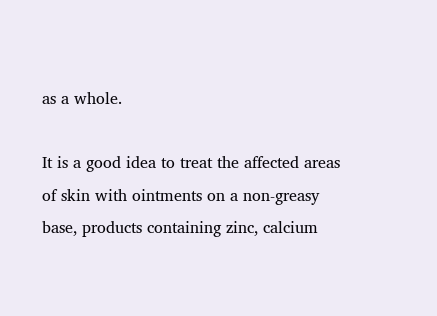as a whole.

It is a good idea to treat the affected areas of skin with ointments on a non-greasy base, products containing zinc, calcium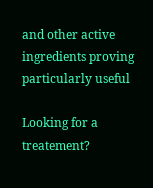and other active ingredients proving particularly useful

Looking for a treatement?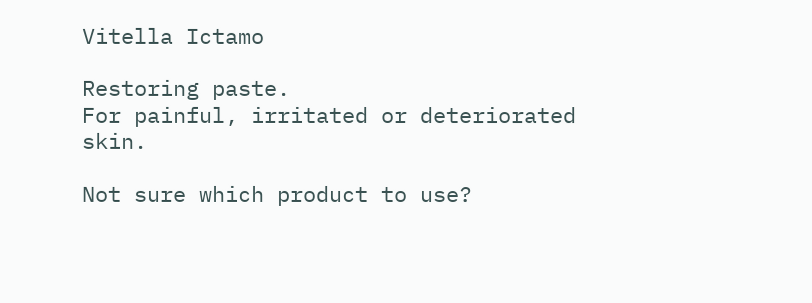Vitella Ictamo

Restoring paste.
For painful, irritated or deteriorated skin.

Not sure which product to use?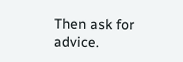Then ask for advice.